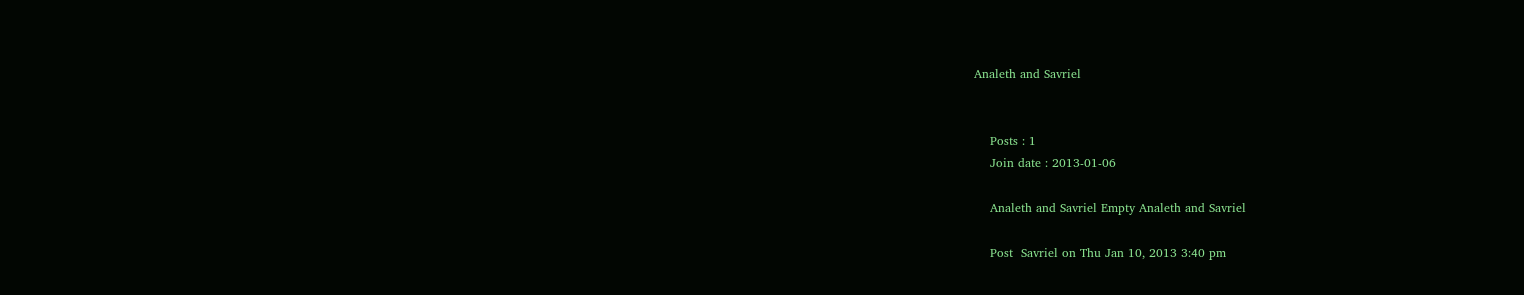Analeth and Savriel


    Posts : 1
    Join date : 2013-01-06

    Analeth and Savriel Empty Analeth and Savriel

    Post  Savriel on Thu Jan 10, 2013 3:40 pm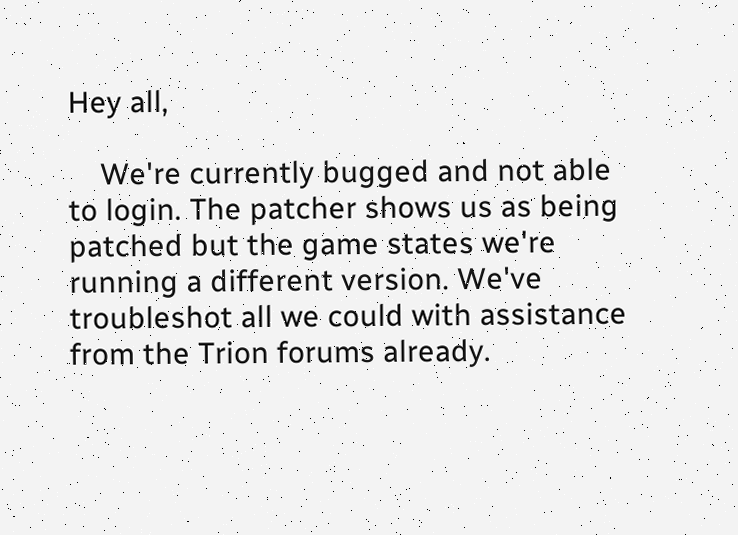Hey all,

    We're currently bugged and not able to login. The patcher shows us as being patched but the game states we're running a different version. We've troubleshot all we could with assistance from the Trion forums already.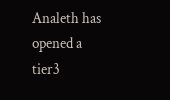Analeth has opened a tier3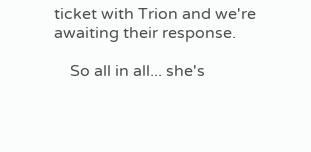ticket with Trion and we're awaiting their response.

    So all in all... she's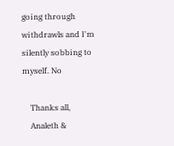going through withdrawls and I'm silently sobbing to myself. No

    Thanks all,
    Analeth &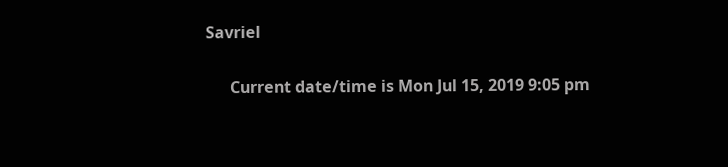Savriel

      Current date/time is Mon Jul 15, 2019 9:05 pm